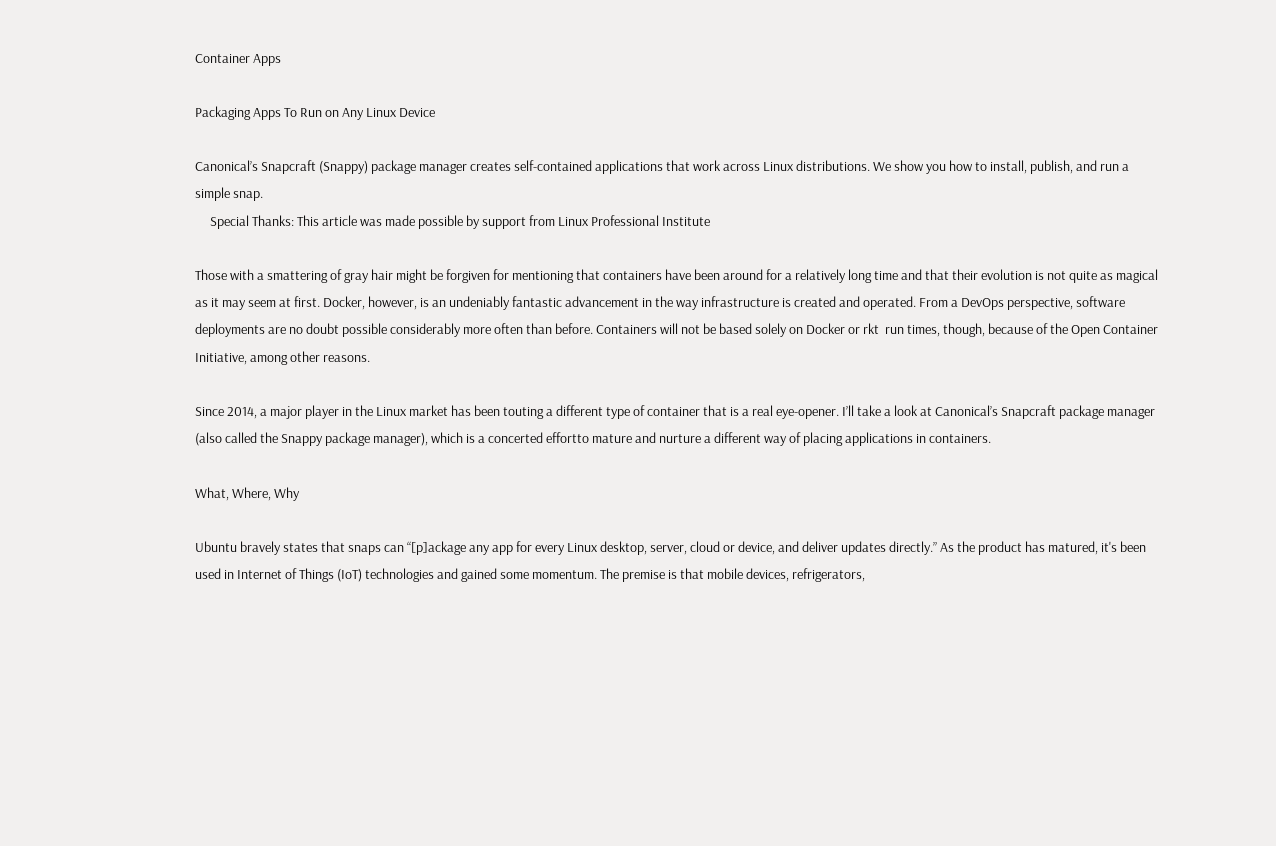Container Apps

Packaging Apps To Run on Any Linux Device

Canonical’s Snapcraft (Snappy) package manager creates self-contained applications that work across Linux distributions. We show you how to install, publish, and run a simple snap.
     Special Thanks: This article was made possible by support from Linux Professional Institute

Those with a smattering of gray hair might be forgiven for mentioning that containers have been around for a relatively long time and that their evolution is not quite as magical as it may seem at first. Docker, however, is an undeniably fantastic advancement in the way infrastructure is created and operated. From a DevOps perspective, software deployments are no doubt possible considerably more often than before. Containers will not be based solely on Docker or rkt  run times, though, because of the Open Container Initiative, among other reasons.

Since 2014, a major player in the Linux market has been touting a different type of container that is a real eye-opener. I’ll take a look at Canonical’s Snapcraft package manager (also called the Snappy package manager), which is a concerted effortto mature and nurture a different way of placing applications in containers.

What, Where, Why

Ubuntu bravely states that snaps can “[p]ackage any app for every Linux desktop, server, cloud or device, and deliver updates directly.” As the product has matured, it's been used in Internet of Things (IoT) technologies and gained some momentum. The premise is that mobile devices, refrigerators,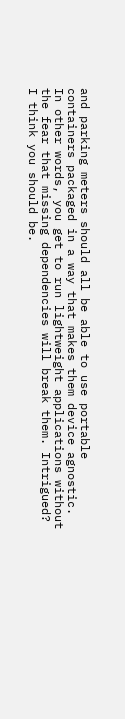and parking meters should all be able to use portable containers packaged in a way that makes them device agnostic. In other words, you get to run lightweight applications without the fear that missing dependencies will break them. Intrigued? I think you should be.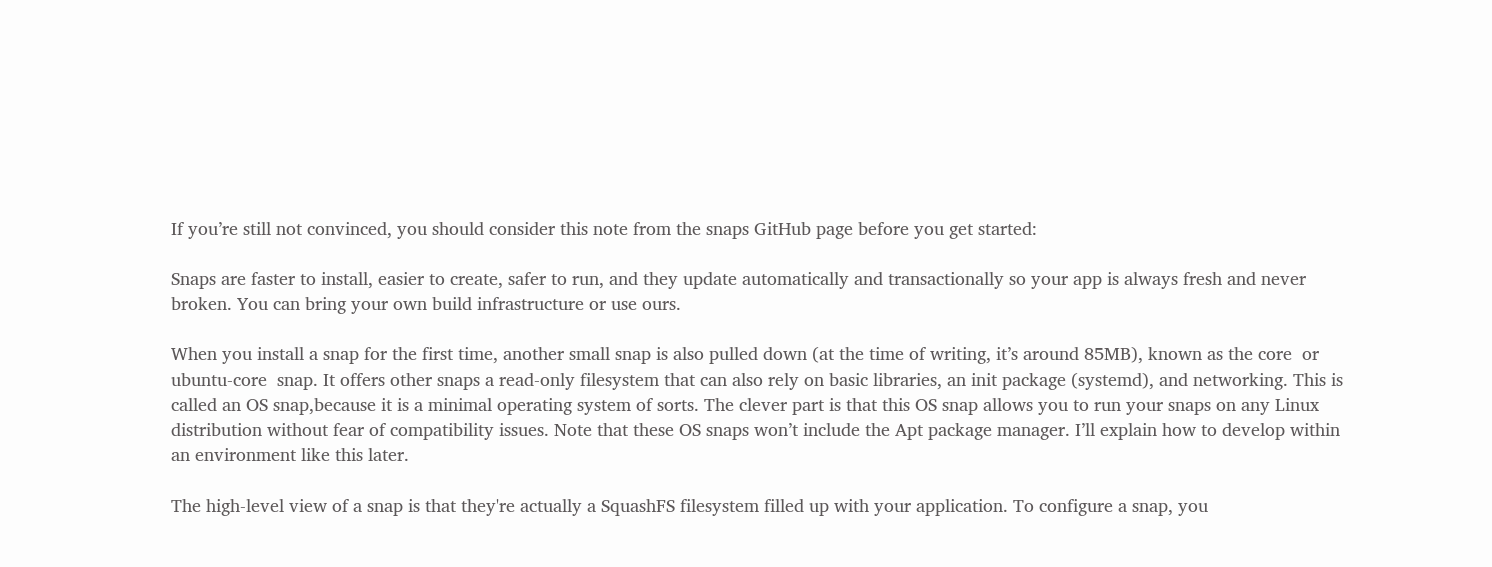If you’re still not convinced, you should consider this note from the snaps GitHub page before you get started:

Snaps are faster to install, easier to create, safer to run, and they update automatically and transactionally so your app is always fresh and never broken. You can bring your own build infrastructure or use ours.

When you install a snap for the first time, another small snap is also pulled down (at the time of writing, it’s around 85MB), known as the core  or ubuntu-core  snap. It offers other snaps a read-only filesystem that can also rely on basic libraries, an init package (systemd), and networking. This is called an OS snap,because it is a minimal operating system of sorts. The clever part is that this OS snap allows you to run your snaps on any Linux distribution without fear of compatibility issues. Note that these OS snaps won’t include the Apt package manager. I’ll explain how to develop within an environment like this later.

The high-level view of a snap is that they're actually a SquashFS filesystem filled up with your application. To configure a snap, you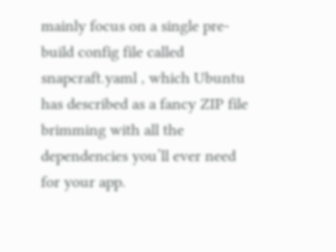mainly focus on a single pre-build config file called snapcraft.yaml , which Ubuntu has described as a fancy ZIP file brimming with all the dependencies you’ll ever need for your app.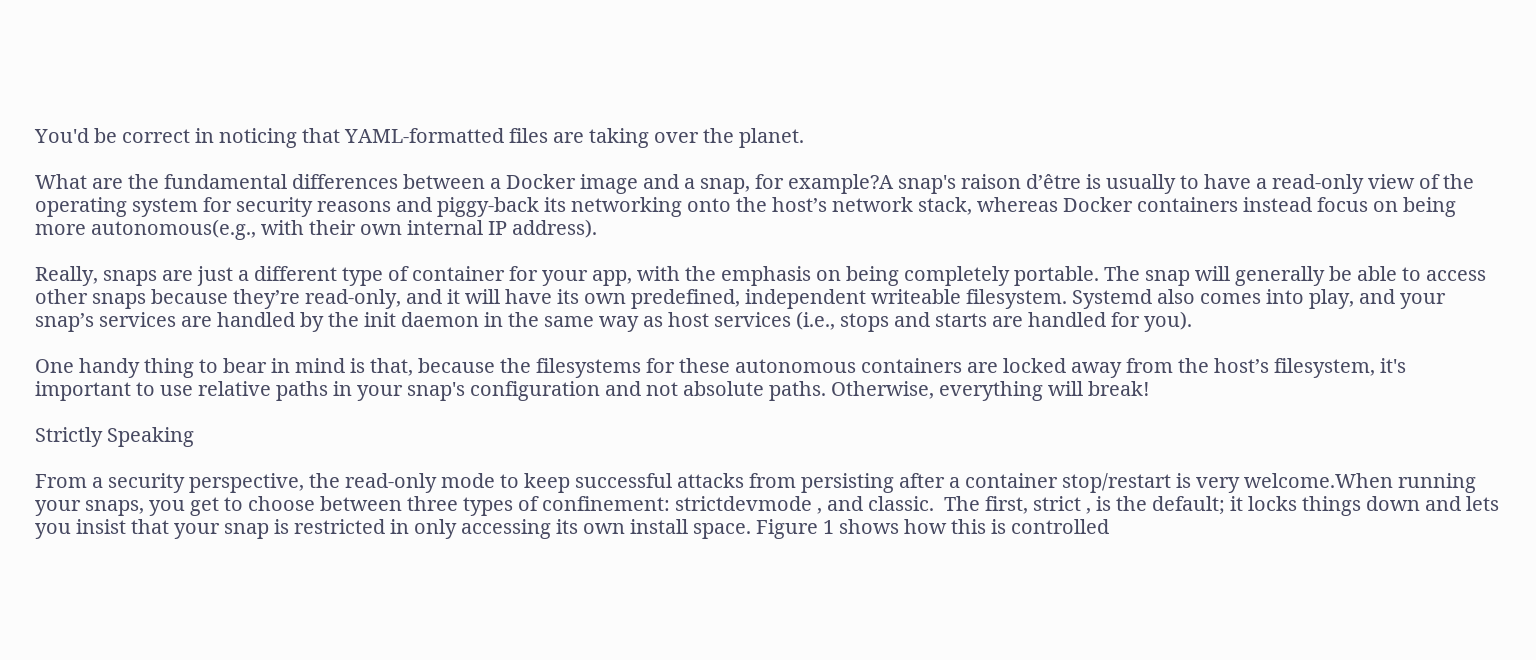You'd be correct in noticing that YAML-formatted files are taking over the planet.

What are the fundamental differences between a Docker image and a snap, for example?A snap's raison d’être is usually to have a read-only view of the operating system for security reasons and piggy-back its networking onto the host’s network stack, whereas Docker containers instead focus on being more autonomous(e.g., with their own internal IP address).

Really, snaps are just a different type of container for your app, with the emphasis on being completely portable. The snap will generally be able to access other snaps because they’re read-only, and it will have its own predefined, independent writeable filesystem. Systemd also comes into play, and your snap’s services are handled by the init daemon in the same way as host services (i.e., stops and starts are handled for you).

One handy thing to bear in mind is that, because the filesystems for these autonomous containers are locked away from the host’s filesystem, it's important to use relative paths in your snap's configuration and not absolute paths. Otherwise, everything will break!

Strictly Speaking

From a security perspective, the read-only mode to keep successful attacks from persisting after a container stop/restart is very welcome.When running your snaps, you get to choose between three types of confinement: strictdevmode , and classic.  The first, strict , is the default; it locks things down and lets you insist that your snap is restricted in only accessing its own install space. Figure 1 shows how this is controlled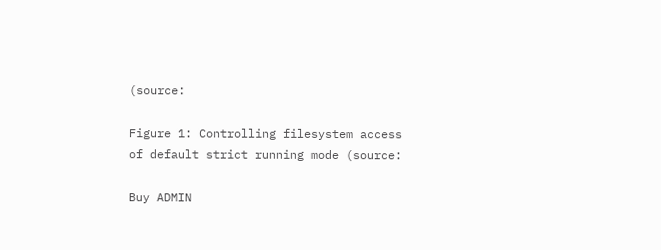(source:

Figure 1: Controlling filesystem access of default strict running mode (source:

Buy ADMIN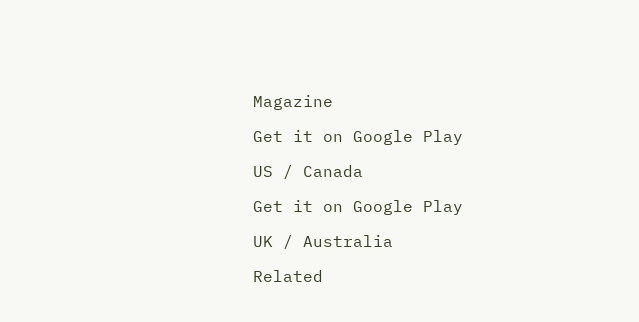Magazine

Get it on Google Play

US / Canada

Get it on Google Play

UK / Australia

Related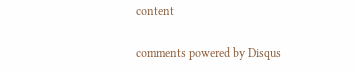content

comments powered by Disqus